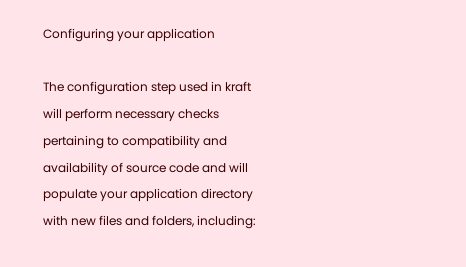Configuring your application

The configuration step used in kraft will perform necessary checks pertaining to compatibility and availability of source code and will populate your application directory with new files and folders, including: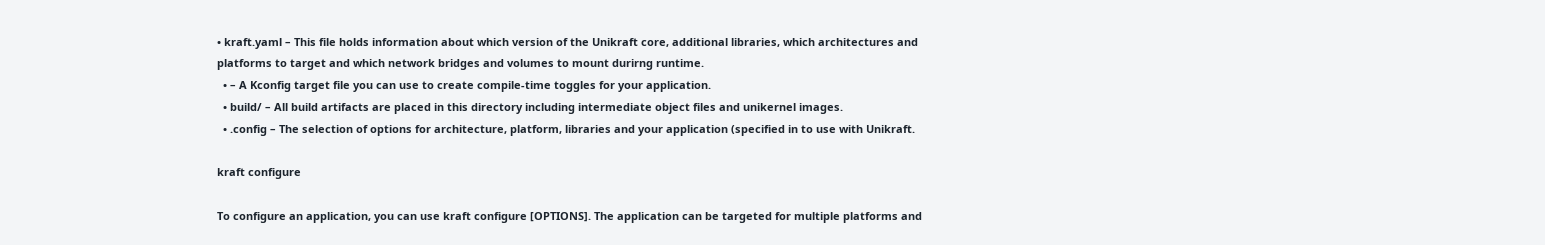• kraft.yaml – This file holds information about which version of the Unikraft core, additional libraries, which architectures and platforms to target and which network bridges and volumes to mount durirng runtime.
  • – A Kconfig target file you can use to create compile-time toggles for your application.
  • build/ – All build artifacts are placed in this directory including intermediate object files and unikernel images.
  • .config – The selection of options for architecture, platform, libraries and your application (specified in to use with Unikraft.

kraft configure

To configure an application, you can use kraft configure [OPTIONS]. The application can be targeted for multiple platforms and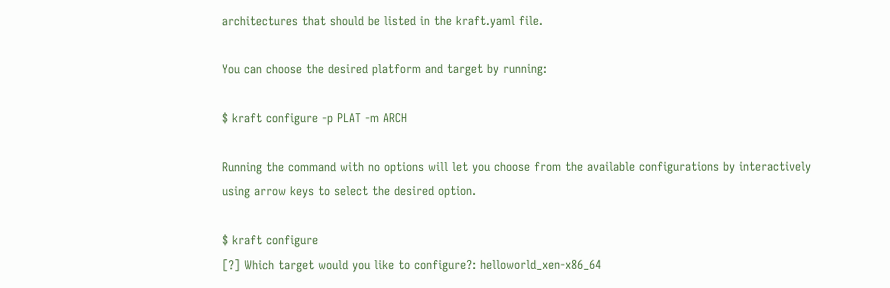architectures that should be listed in the kraft.yaml file.

You can choose the desired platform and target by running:

$ kraft configure -p PLAT -m ARCH

Running the command with no options will let you choose from the available configurations by interactively using arrow keys to select the desired option.

$ kraft configure
[?] Which target would you like to configure?: helloworld_xen-x86_64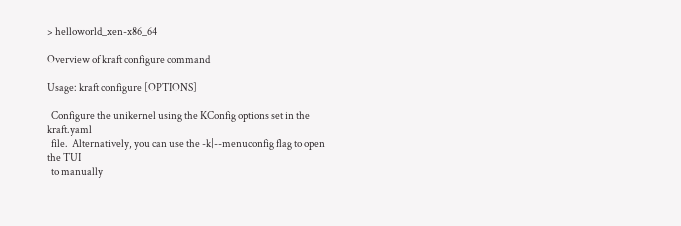> helloworld_xen-x86_64

Overview of kraft configure command

Usage: kraft configure [OPTIONS]

  Configure the unikernel using the KConfig options set in the kraft.yaml
  file.  Alternatively, you can use the -k|--menuconfig flag to open the TUI
  to manually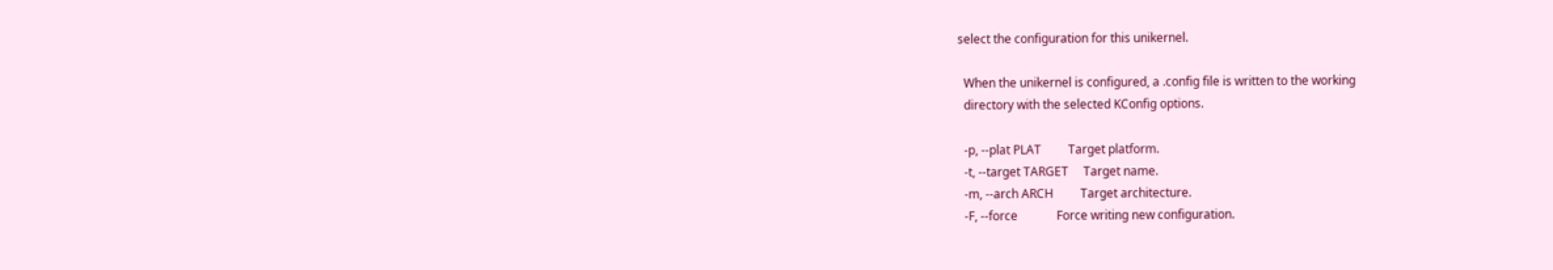select the configuration for this unikernel.

  When the unikernel is configured, a .config file is written to the working
  directory with the selected KConfig options.

  -p, --plat PLAT         Target platform.
  -t, --target TARGET     Target name.
  -m, --arch ARCH         Target architecture.
  -F, --force             Force writing new configuration.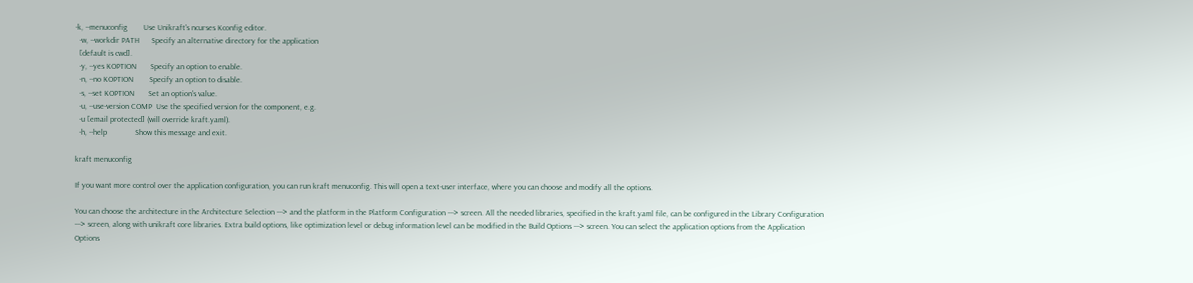-k, --menuconfig        Use Unikraft's ncurses Kconfig editor.
  -w, --workdir PATH      Specify an alternative directory for the application
  [default is cwd].
  -y, --yes KOPTION       Specify an option to enable.
  -n, --no KOPTION        Specify an option to disable.
  -s, --set KOPTION       Set an option's value.
  -u, --use-version COMP  Use the specified version for the component, e.g.
  -u [email protected] (will override kraft.yaml).
  -h, --help              Show this message and exit.

kraft menuconfig

If you want more control over the application configuration, you can run kraft menuconfig. This will open a text-user interface, where you can choose and modify all the options.

You can choose the architecture in the Architecture Selection ---> and the platform in the Platform Configuration ---> screen. All the needed libraries, specified in the kraft.yaml file, can be configured in the Library Configuration ---> screen, along with unikraft core libraries. Extra build options, like optimization level or debug information level can be modified in the Build Options ---> screen. You can select the application options from the Application Options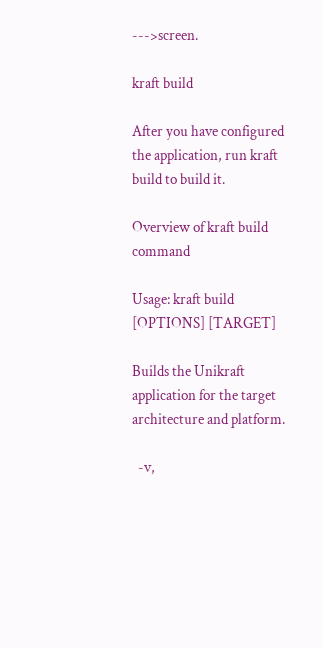--->screen.

kraft build

After you have configured the application, run kraft build to build it.

Overview of kraft build command

Usage: kraft build [OPTIONS] [TARGET]

Builds the Unikraft application for the target architecture and platform.

  -v,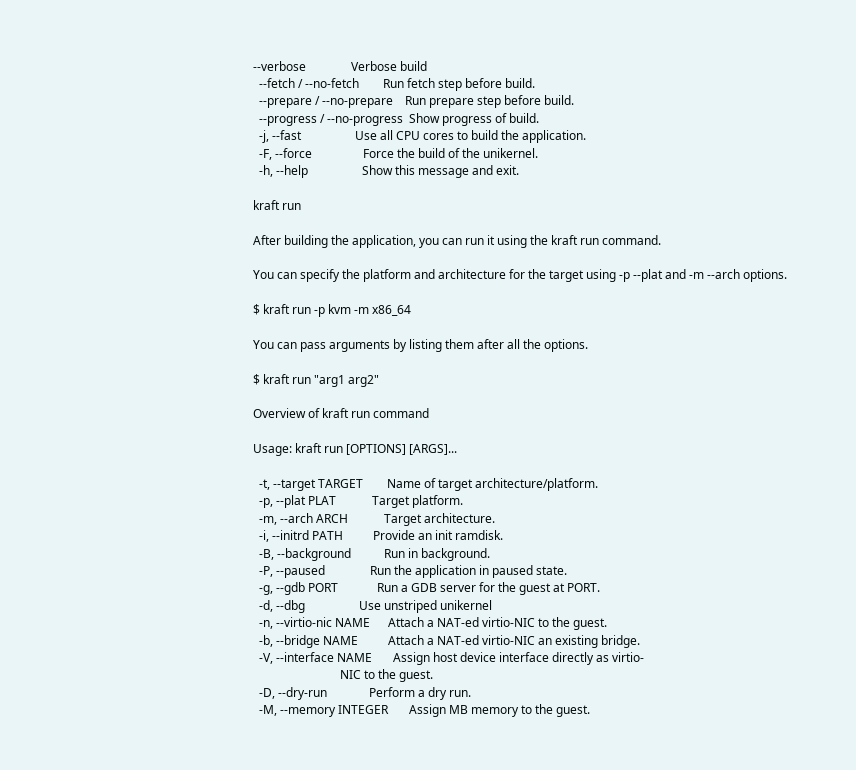--verbose               Verbose build
  --fetch / --no-fetch        Run fetch step before build.
  --prepare / --no-prepare    Run prepare step before build.
  --progress / --no-progress  Show progress of build.
  -j, --fast                  Use all CPU cores to build the application.
  -F, --force                 Force the build of the unikernel.
  -h, --help                  Show this message and exit.

kraft run

After building the application, you can run it using the kraft run command.

You can specify the platform and architecture for the target using -p --plat and -m --arch options.

$ kraft run -p kvm -m x86_64

You can pass arguments by listing them after all the options.

$ kraft run "arg1 arg2"

Overview of kraft run command

Usage: kraft run [OPTIONS] [ARGS]...

  -t, --target TARGET        Name of target architecture/platform.
  -p, --plat PLAT            Target platform.
  -m, --arch ARCH            Target architecture.
  -i, --initrd PATH          Provide an init ramdisk.
  -B, --background           Run in background.
  -P, --paused               Run the application in paused state.
  -g, --gdb PORT             Run a GDB server for the guest at PORT.
  -d, --dbg                  Use unstriped unikernel
  -n, --virtio-nic NAME      Attach a NAT-ed virtio-NIC to the guest.
  -b, --bridge NAME          Attach a NAT-ed virtio-NIC an existing bridge.
  -V, --interface NAME       Assign host device interface directly as virtio-
                             NIC to the guest.
  -D, --dry-run              Perform a dry run.
  -M, --memory INTEGER       Assign MB memory to the guest.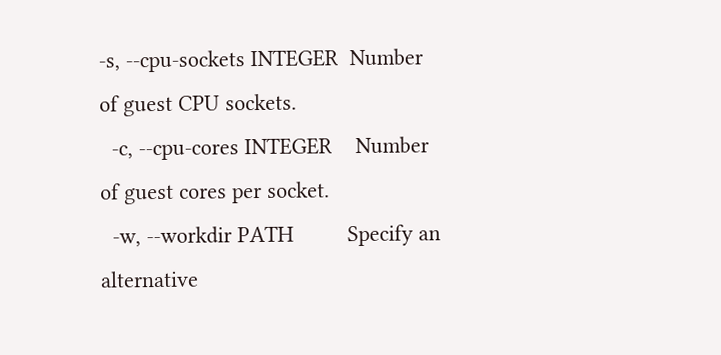-s, --cpu-sockets INTEGER  Number of guest CPU sockets.
  -c, --cpu-cores INTEGER    Number of guest cores per socket.
  -w, --workdir PATH         Specify an alternative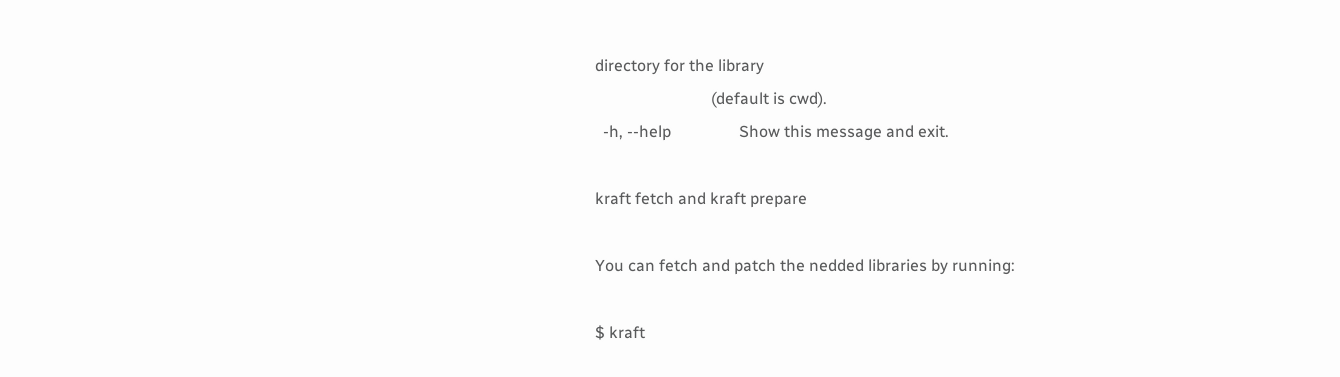directory for the library
                             (default is cwd).
  -h, --help                 Show this message and exit.

kraft fetch and kraft prepare

You can fetch and patch the nedded libraries by running:

$ kraft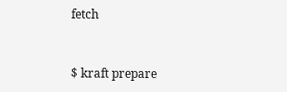fetch


$ kraft prepare